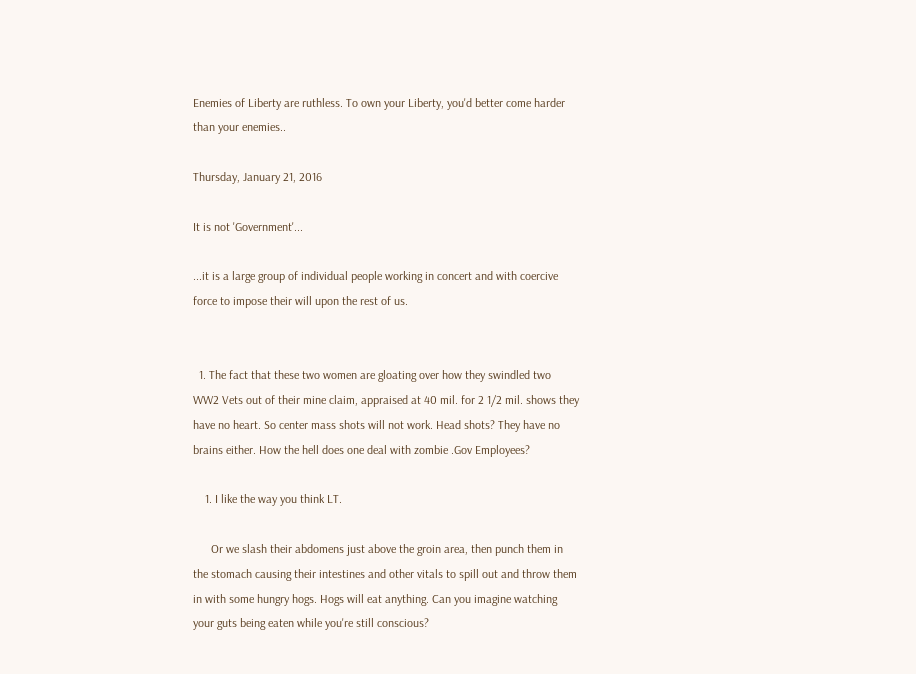Enemies of Liberty are ruthless. To own your Liberty, you'd better come harder than your enemies..

Thursday, January 21, 2016

It is not 'Government'...

...it is a large group of individual people working in concert and with coercive force to impose their will upon the rest of us.


  1. The fact that these two women are gloating over how they swindled two WW2 Vets out of their mine claim, appraised at 40 mil. for 2 1/2 mil. shows they have no heart. So center mass shots will not work. Head shots? They have no brains either. How the hell does one deal with zombie .Gov Employees?

    1. I like the way you think LT.

      Or we slash their abdomens just above the groin area, then punch them in the stomach causing their intestines and other vitals to spill out and throw them in with some hungry hogs. Hogs will eat anything. Can you imagine watching your guts being eaten while you're still conscious?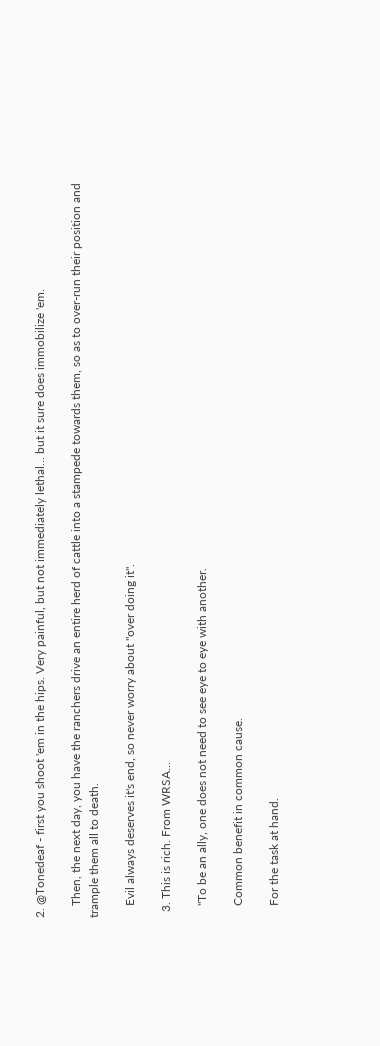2. @Tonedeaf - first you shoot 'em in the hips. Very painful, but not immediately lethal... but it sure does immobilize 'em.

    Then, the next day, you have the ranchers drive an entire herd of cattle into a stampede towards them, so as to over-run their position and trample them all to death.

    Evil always deserves it's end, so never worry about "over doing it".

  3. This is rich. From WRSA...

    "To be an ally, one does not need to see eye to eye with another.

    Common benefit in common cause.

    For the task at hand.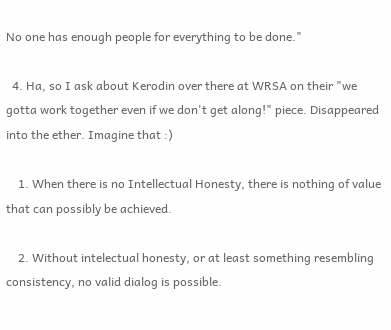No one has enough people for everything to be done."

  4. Ha, so I ask about Kerodin over there at WRSA on their "we gotta work together even if we don't get along!" piece. Disappeared into the ether. Imagine that :)

    1. When there is no Intellectual Honesty, there is nothing of value that can possibly be achieved.

    2. Without intelectual honesty, or at least something resembling consistency, no valid dialog is possible.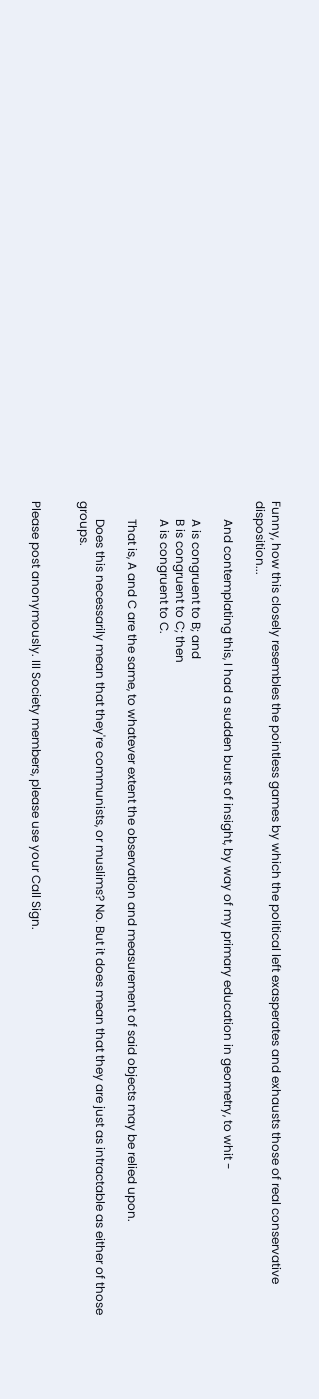Funny, how this closely resembles the pointless games by which the political left exasperates and exhausts those of real conservative disposition...

      And contemplating this, I had a sudden burst of insight, by way of my primary education in geometry, to whit -

      A is congruent to B; and
      B is congruent to C; then
      A is congruent to C.

      That is, A and C are the same, to whatever extent the observation and measurement of said objects may be relied upon.

      Does this necessarily mean that they're communists, or muslims? No. But it does mean that they are just as intractable as either of those groups.


Please post anonymously. III Society members, please use your Call Sign.